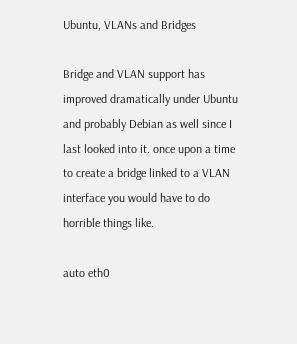Ubuntu, VLANs and Bridges

Bridge and VLAN support has improved dramatically under Ubuntu and probably Debian as well since I last looked into it. once upon a time to create a bridge linked to a VLAN interface you would have to do horrible things like.

auto eth0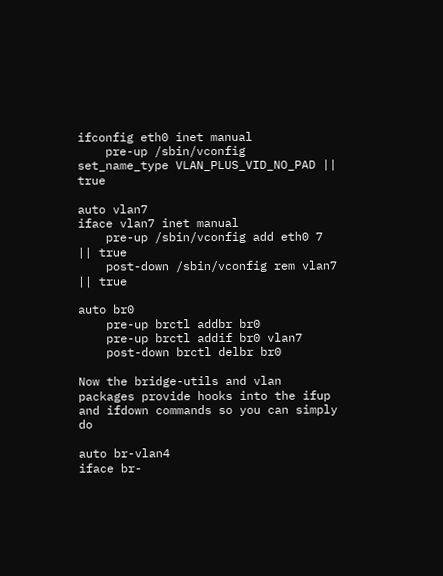ifconfig eth0 inet manual
    pre-up /sbin/vconfig set_name_type VLAN_PLUS_VID_NO_PAD || true

auto vlan7
iface vlan7 inet manual
    pre-up /sbin/vconfig add eth0 7 || true
    post-down /sbin/vconfig rem vlan7 || true

auto br0
    pre-up brctl addbr br0
    pre-up brctl addif br0 vlan7
    post-down brctl delbr br0

Now the bridge-utils and vlan packages provide hooks into the ifup and ifdown commands so you can simply do

auto br-vlan4
iface br-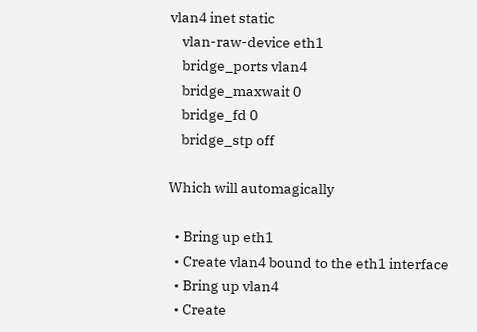vlan4 inet static
    vlan-raw-device eth1
    bridge_ports vlan4
    bridge_maxwait 0
    bridge_fd 0
    bridge_stp off

Which will automagically

  • Bring up eth1
  • Create vlan4 bound to the eth1 interface
  • Bring up vlan4
  • Create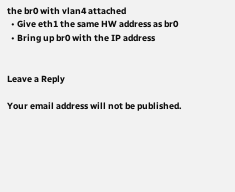the br0 with vlan4 attached
  • Give eth1 the same HW address as br0
  • Bring up br0 with the IP address


Leave a Reply

Your email address will not be published.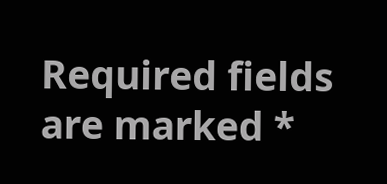Required fields are marked *